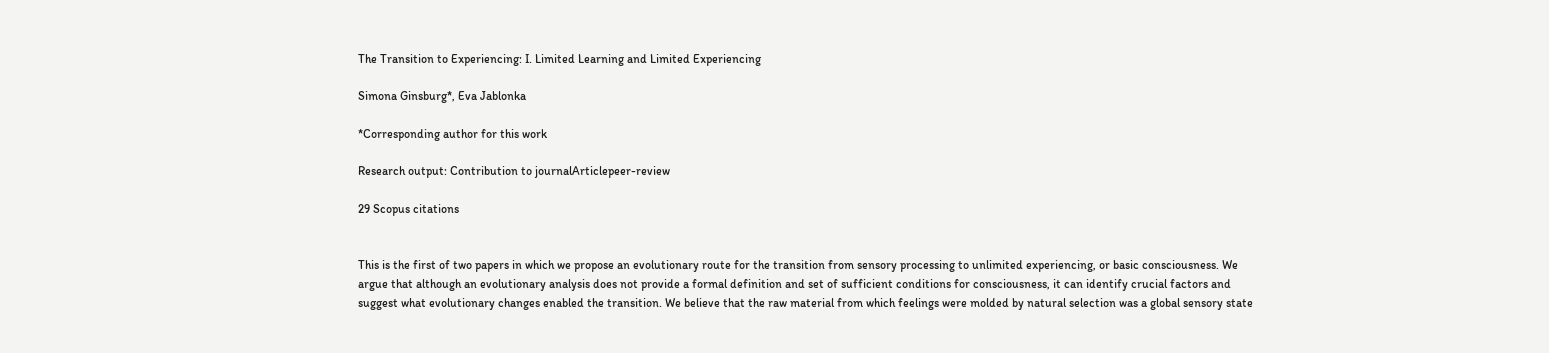The Transition to Experiencing: I. Limited Learning and Limited Experiencing

Simona Ginsburg*, Eva Jablonka

*Corresponding author for this work

Research output: Contribution to journalArticlepeer-review

29 Scopus citations


This is the first of two papers in which we propose an evolutionary route for the transition from sensory processing to unlimited experiencing, or basic consciousness. We argue that although an evolutionary analysis does not provide a formal definition and set of sufficient conditions for consciousness, it can identify crucial factors and suggest what evolutionary changes enabled the transition. We believe that the raw material from which feelings were molded by natural selection was a global sensory state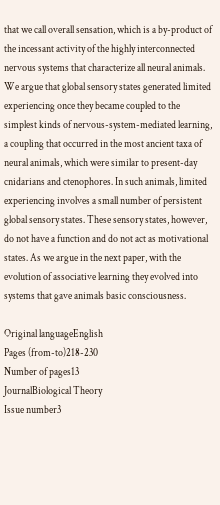that we call overall sensation, which is a by-product of the incessant activity of the highly interconnected nervous systems that characterize all neural animals. We argue that global sensory states generated limited experiencing once they became coupled to the simplest kinds of nervous-system-mediated learning, a coupling that occurred in the most ancient taxa of neural animals, which were similar to present-day cnidarians and ctenophores. In such animals, limited experiencing involves a small number of persistent global sensory states. These sensory states, however, do not have a function and do not act as motivational states. As we argue in the next paper, with the evolution of associative learning they evolved into systems that gave animals basic consciousness.

Original languageEnglish
Pages (from-to)218-230
Number of pages13
JournalBiological Theory
Issue number3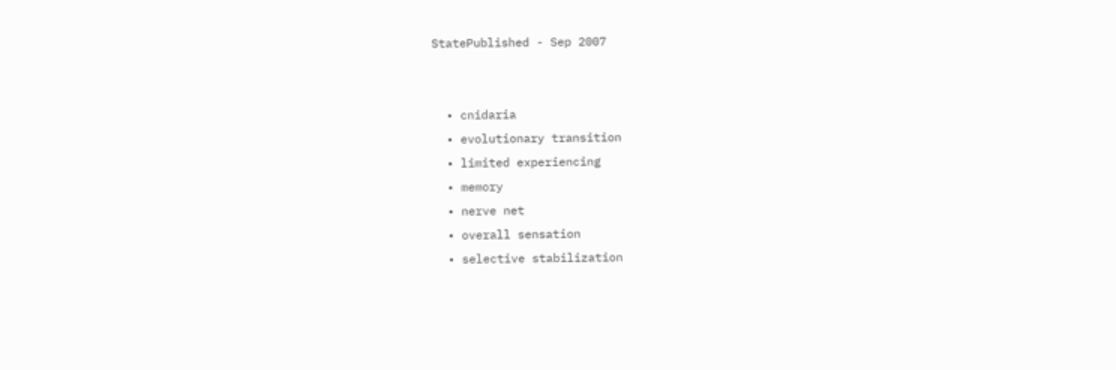StatePublished - Sep 2007


  • cnidaria
  • evolutionary transition
  • limited experiencing
  • memory
  • nerve net
  • overall sensation
  • selective stabilization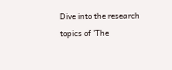Dive into the research topics of 'The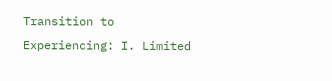Transition to Experiencing: I. Limited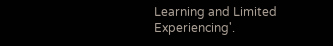Learning and Limited Experiencing'.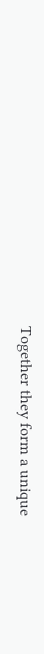Together they form a unique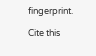fingerprint.

Cite this